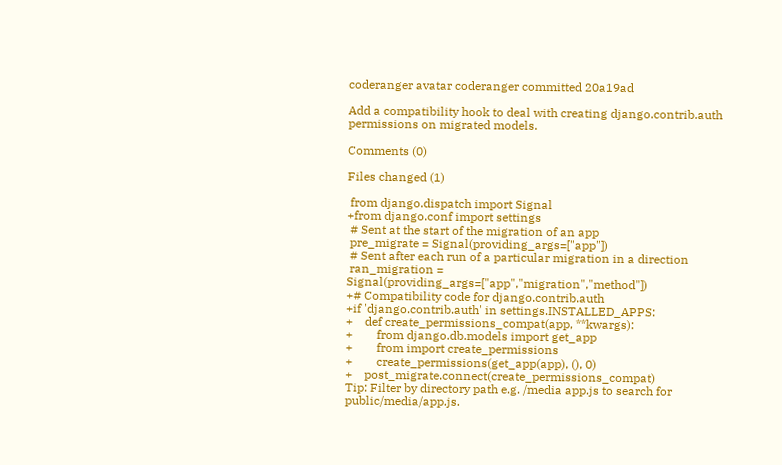coderanger avatar coderanger committed 20a19ad

Add a compatibility hook to deal with creating django.contrib.auth permissions on migrated models.

Comments (0)

Files changed (1)

 from django.dispatch import Signal
+from django.conf import settings
 # Sent at the start of the migration of an app
 pre_migrate = Signal(providing_args=["app"])
 # Sent after each run of a particular migration in a direction
 ran_migration = Signal(providing_args=["app","migration","method"])
+# Compatibility code for django.contrib.auth
+if 'django.contrib.auth' in settings.INSTALLED_APPS:
+    def create_permissions_compat(app, **kwargs):
+        from django.db.models import get_app
+        from import create_permissions
+        create_permissions(get_app(app), (), 0)
+    post_migrate.connect(create_permissions_compat)
Tip: Filter by directory path e.g. /media app.js to search for public/media/app.js.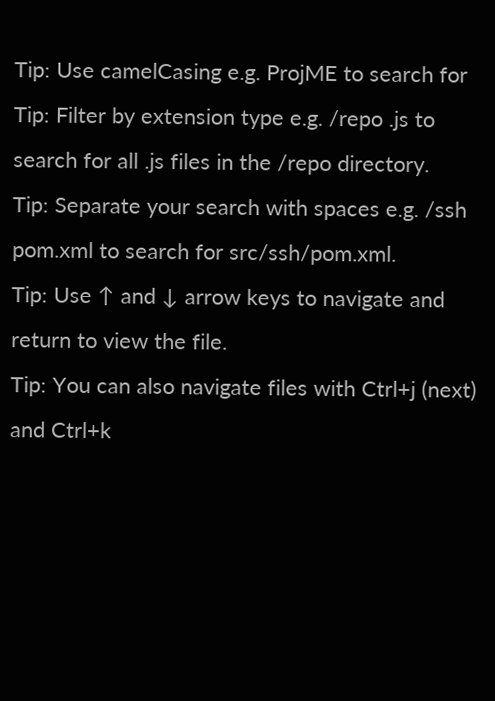Tip: Use camelCasing e.g. ProjME to search for
Tip: Filter by extension type e.g. /repo .js to search for all .js files in the /repo directory.
Tip: Separate your search with spaces e.g. /ssh pom.xml to search for src/ssh/pom.xml.
Tip: Use ↑ and ↓ arrow keys to navigate and return to view the file.
Tip: You can also navigate files with Ctrl+j (next) and Ctrl+k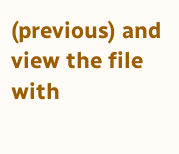(previous) and view the file with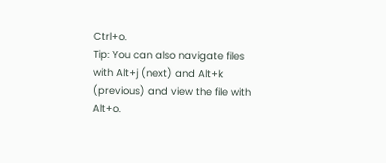Ctrl+o.
Tip: You can also navigate files with Alt+j (next) and Alt+k (previous) and view the file with Alt+o.